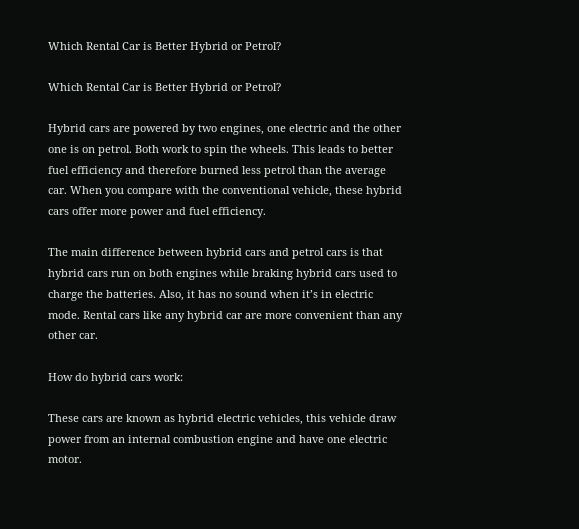Which Rental Car is Better Hybrid or Petrol?

Which Rental Car is Better Hybrid or Petrol?

Hybrid cars are powered by two engines, one electric and the other one is on petrol. Both work to spin the wheels. This leads to better fuel efficiency and therefore burned less petrol than the average car. When you compare with the conventional vehicle, these hybrid cars offer more power and fuel efficiency.

The main difference between hybrid cars and petrol cars is that hybrid cars run on both engines while braking hybrid cars used to charge the batteries. Also, it has no sound when it’s in electric mode. Rental cars like any hybrid car are more convenient than any other car.

How do hybrid cars work:

These cars are known as hybrid electric vehicles, this vehicle draw power from an internal combustion engine and have one electric motor.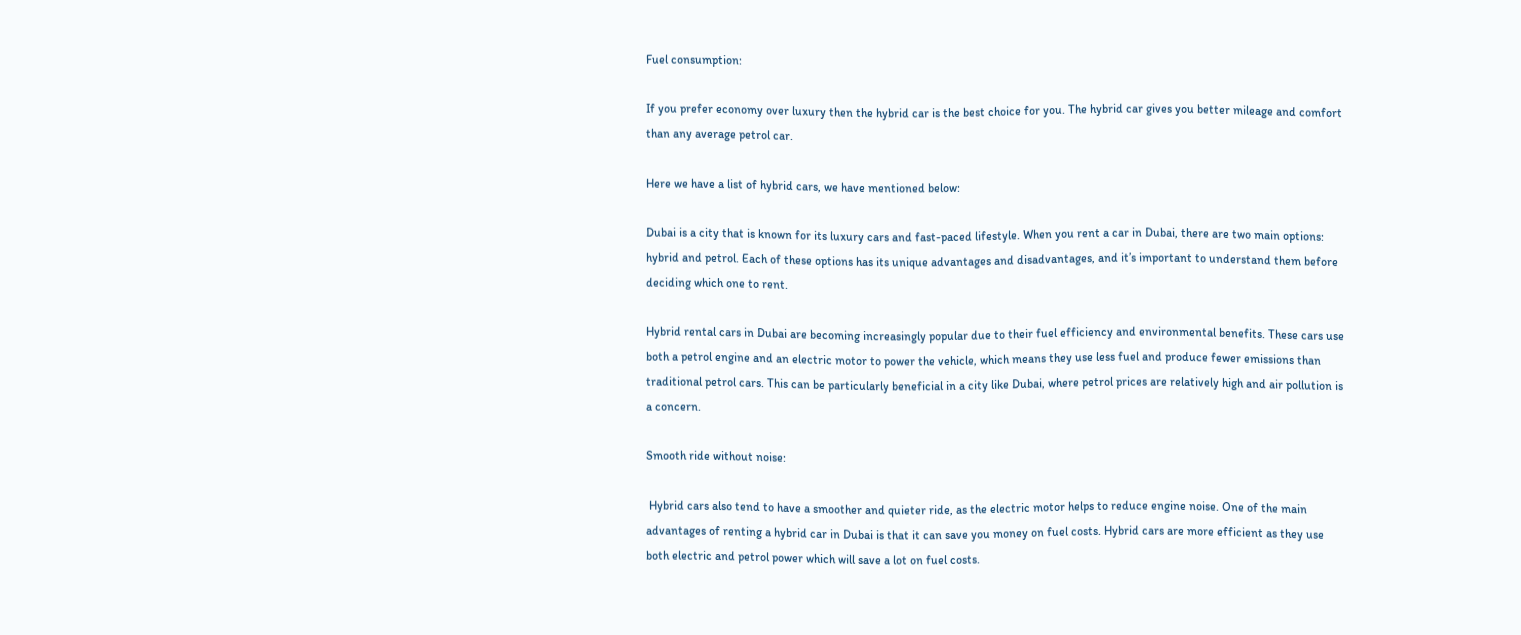Fuel consumption:

If you prefer economy over luxury then the hybrid car is the best choice for you. The hybrid car gives you better mileage and comfort than any average petrol car.

Here we have a list of hybrid cars, we have mentioned below:

Dubai is a city that is known for its luxury cars and fast-paced lifestyle. When you rent a car in Dubai, there are two main options: hybrid and petrol. Each of these options has its unique advantages and disadvantages, and it’s important to understand them before deciding which one to rent.

Hybrid rental cars in Dubai are becoming increasingly popular due to their fuel efficiency and environmental benefits. These cars use both a petrol engine and an electric motor to power the vehicle, which means they use less fuel and produce fewer emissions than traditional petrol cars. This can be particularly beneficial in a city like Dubai, where petrol prices are relatively high and air pollution is a concern.

Smooth ride without noise:

 Hybrid cars also tend to have a smoother and quieter ride, as the electric motor helps to reduce engine noise. One of the main advantages of renting a hybrid car in Dubai is that it can save you money on fuel costs. Hybrid cars are more efficient as they use both electric and petrol power which will save a lot on fuel costs.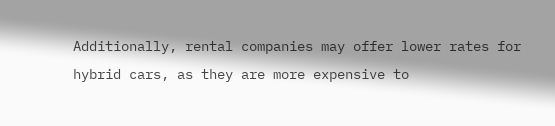Additionally, rental companies may offer lower rates for hybrid cars, as they are more expensive to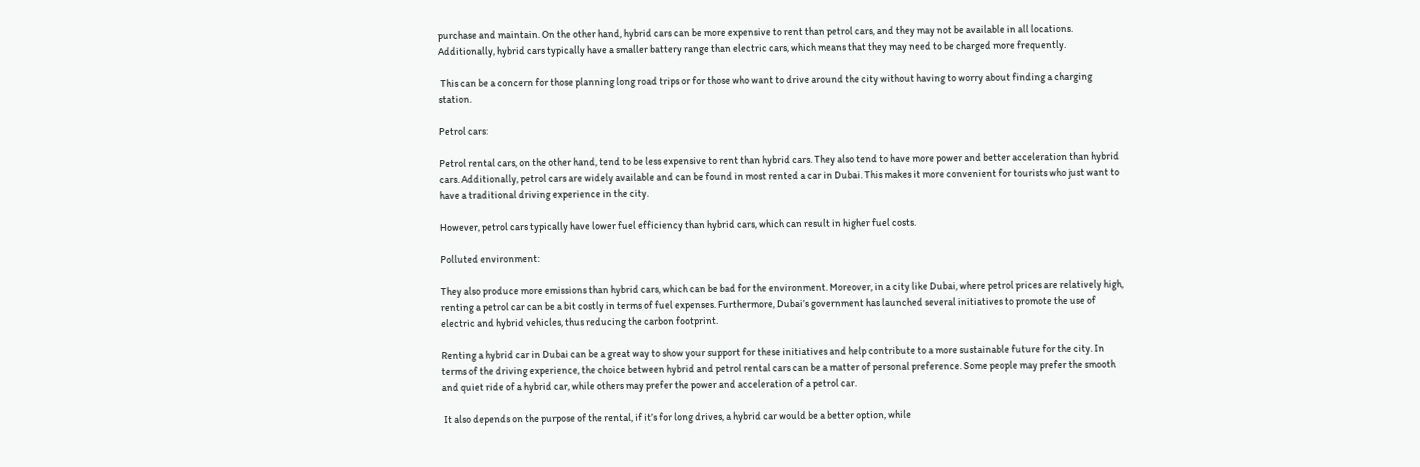purchase and maintain. On the other hand, hybrid cars can be more expensive to rent than petrol cars, and they may not be available in all locations. Additionally, hybrid cars typically have a smaller battery range than electric cars, which means that they may need to be charged more frequently.

 This can be a concern for those planning long road trips or for those who want to drive around the city without having to worry about finding a charging station.

Petrol cars:

Petrol rental cars, on the other hand, tend to be less expensive to rent than hybrid cars. They also tend to have more power and better acceleration than hybrid cars. Additionally, petrol cars are widely available and can be found in most rented a car in Dubai. This makes it more convenient for tourists who just want to have a traditional driving experience in the city.

However, petrol cars typically have lower fuel efficiency than hybrid cars, which can result in higher fuel costs.

Polluted environment:

They also produce more emissions than hybrid cars, which can be bad for the environment. Moreover, in a city like Dubai, where petrol prices are relatively high, renting a petrol car can be a bit costly in terms of fuel expenses. Furthermore, Dubai’s government has launched several initiatives to promote the use of electric and hybrid vehicles, thus reducing the carbon footprint.

Renting a hybrid car in Dubai can be a great way to show your support for these initiatives and help contribute to a more sustainable future for the city. In terms of the driving experience, the choice between hybrid and petrol rental cars can be a matter of personal preference. Some people may prefer the smooth and quiet ride of a hybrid car, while others may prefer the power and acceleration of a petrol car.

 It also depends on the purpose of the rental, if it’s for long drives, a hybrid car would be a better option, while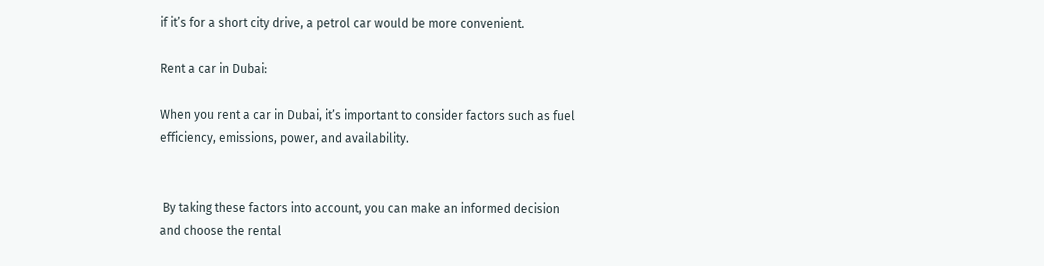if it’s for a short city drive, a petrol car would be more convenient.

Rent a car in Dubai:

When you rent a car in Dubai, it’s important to consider factors such as fuel efficiency, emissions, power, and availability.


 By taking these factors into account, you can make an informed decision and choose the rental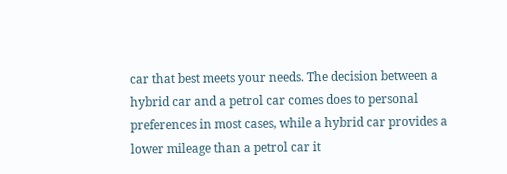car that best meets your needs. The decision between a hybrid car and a petrol car comes does to personal preferences in most cases, while a hybrid car provides a lower mileage than a petrol car it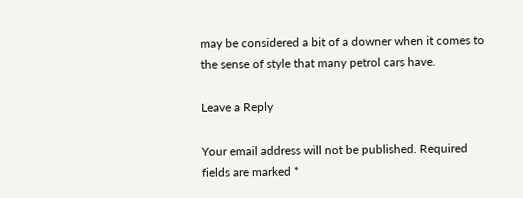may be considered a bit of a downer when it comes to the sense of style that many petrol cars have.

Leave a Reply

Your email address will not be published. Required fields are marked *